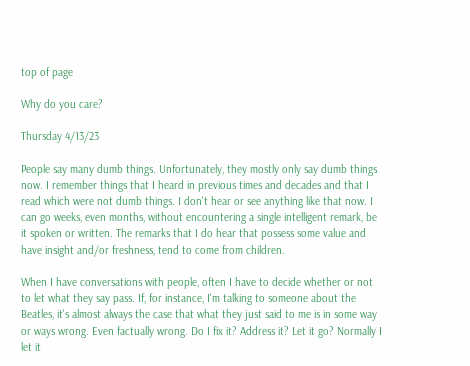top of page

Why do you care?

Thursday 4/13/23

People say many dumb things. Unfortunately, they mostly only say dumb things now. I remember things that I heard in previous times and decades and that I read which were not dumb things. I don't hear or see anything like that now. I can go weeks, even months, without encountering a single intelligent remark, be it spoken or written. The remarks that I do hear that possess some value and have insight and/or freshness, tend to come from children.

When I have conversations with people, often I have to decide whether or not to let what they say pass. If, for instance, I'm talking to someone about the Beatles, it's almost always the case that what they just said to me is in some way or ways wrong. Even factually wrong. Do I fix it? Address it? Let it go? Normally I let it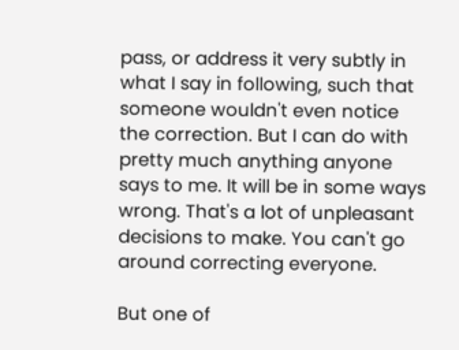pass, or address it very subtly in what I say in following, such that someone wouldn't even notice the correction. But I can do with pretty much anything anyone says to me. It will be in some ways wrong. That's a lot of unpleasant decisions to make. You can't go around correcting everyone.

But one of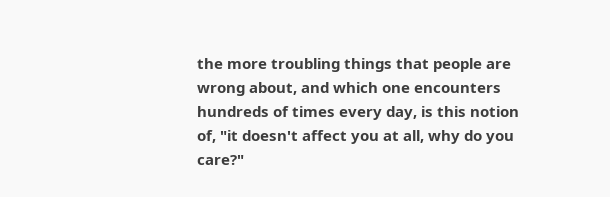the more troubling things that people are wrong about, and which one encounters hundreds of times every day, is this notion of, "it doesn't affect you at all, why do you care?"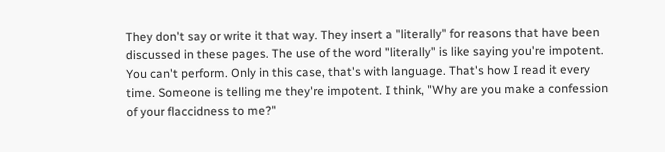They don't say or write it that way. They insert a "literally" for reasons that have been discussed in these pages. The use of the word "literally" is like saying you're impotent. You can't perform. Only in this case, that's with language. That's how I read it every time. Someone is telling me they're impotent. I think, "Why are you make a confession of your flaccidness to me?"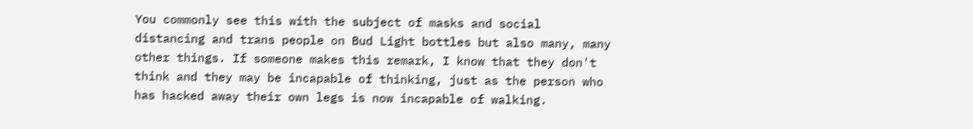You commonly see this with the subject of masks and social distancing and trans people on Bud Light bottles but also many, many other things. If someone makes this remark, I know that they don't think and they may be incapable of thinking, just as the person who has hacked away their own legs is now incapable of walking.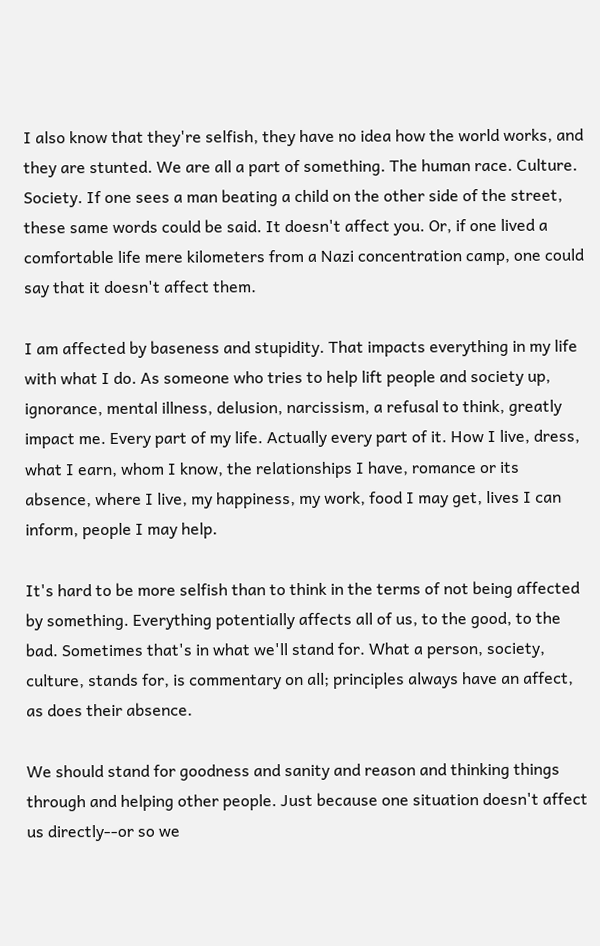I also know that they're selfish, they have no idea how the world works, and they are stunted. We are all a part of something. The human race. Culture. Society. If one sees a man beating a child on the other side of the street, these same words could be said. It doesn't affect you. Or, if one lived a comfortable life mere kilometers from a Nazi concentration camp, one could say that it doesn't affect them.

I am affected by baseness and stupidity. That impacts everything in my life with what I do. As someone who tries to help lift people and society up, ignorance, mental illness, delusion, narcissism, a refusal to think, greatly impact me. Every part of my life. Actually every part of it. How I live, dress, what I earn, whom I know, the relationships I have, romance or its absence, where I live, my happiness, my work, food I may get, lives I can inform, people I may help.

It's hard to be more selfish than to think in the terms of not being affected by something. Everything potentially affects all of us, to the good, to the bad. Sometimes that's in what we'll stand for. What a person, society, culture, stands for, is commentary on all; principles always have an affect, as does their absence.

We should stand for goodness and sanity and reason and thinking things through and helping other people. Just because one situation doesn't affect us directly--or so we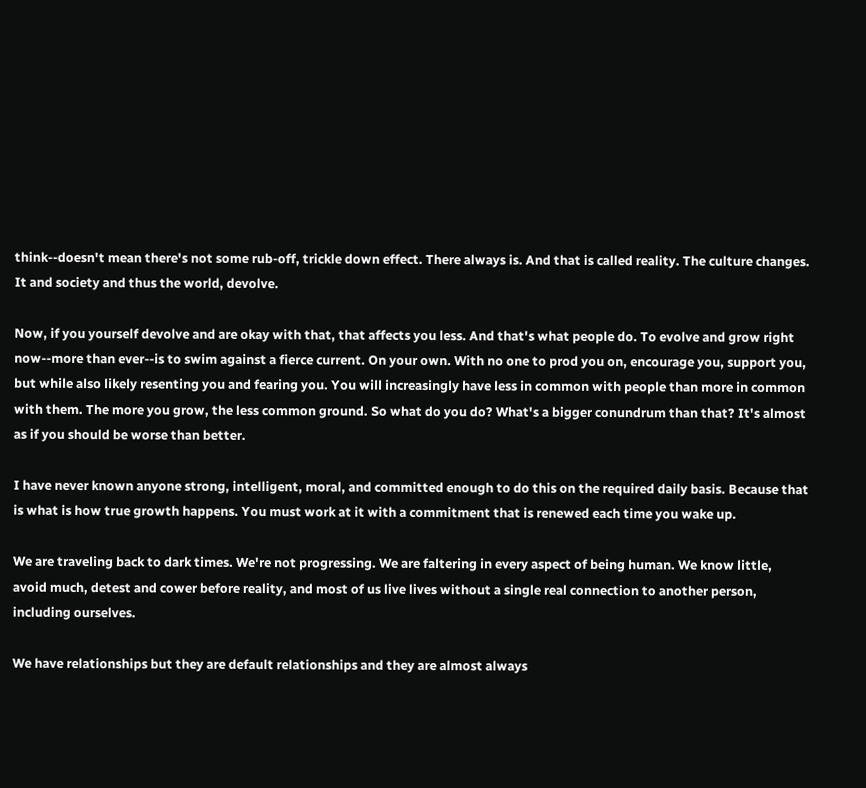think--doesn't mean there's not some rub-off, trickle down effect. There always is. And that is called reality. The culture changes. It and society and thus the world, devolve.

Now, if you yourself devolve and are okay with that, that affects you less. And that's what people do. To evolve and grow right now--more than ever--is to swim against a fierce current. On your own. With no one to prod you on, encourage you, support you, but while also likely resenting you and fearing you. You will increasingly have less in common with people than more in common with them. The more you grow, the less common ground. So what do you do? What's a bigger conundrum than that? It's almost as if you should be worse than better.

I have never known anyone strong, intelligent, moral, and committed enough to do this on the required daily basis. Because that is what is how true growth happens. You must work at it with a commitment that is renewed each time you wake up.

We are traveling back to dark times. We're not progressing. We are faltering in every aspect of being human. We know little, avoid much, detest and cower before reality, and most of us live lives without a single real connection to another person, including ourselves.

We have relationships but they are default relationships and they are almost always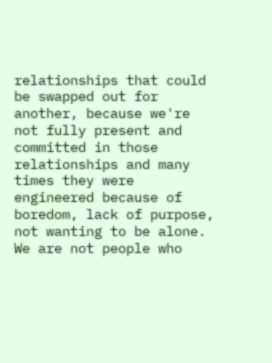relationships that could be swapped out for another, because we're not fully present and committed in those relationships and many times they were engineered because of boredom, lack of purpose, not wanting to be alone. We are not people who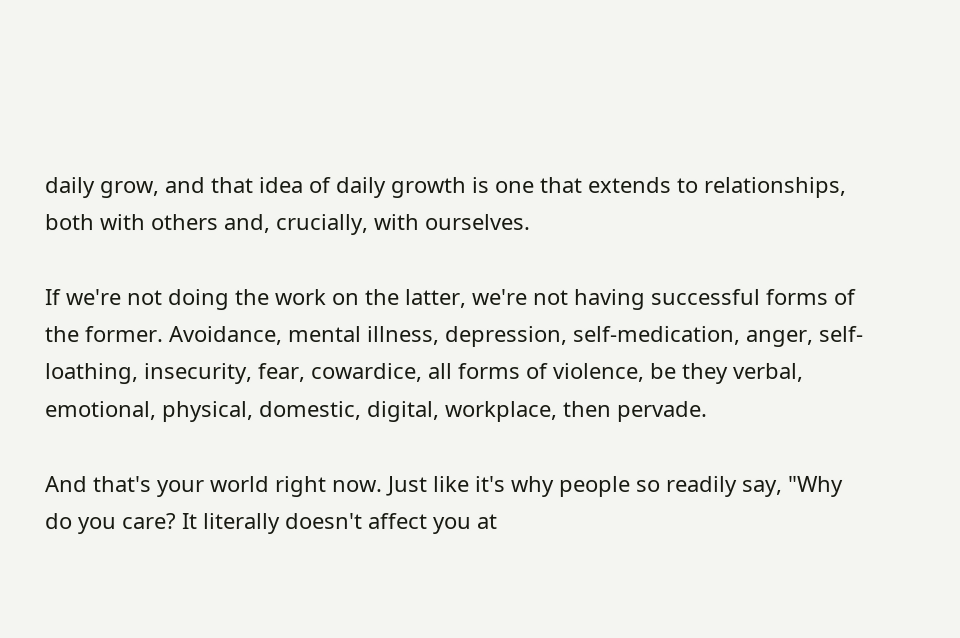daily grow, and that idea of daily growth is one that extends to relationships, both with others and, crucially, with ourselves.

If we're not doing the work on the latter, we're not having successful forms of the former. Avoidance, mental illness, depression, self-medication, anger, self-loathing, insecurity, fear, cowardice, all forms of violence, be they verbal, emotional, physical, domestic, digital, workplace, then pervade.

And that's your world right now. Just like it's why people so readily say, "Why do you care? It literally doesn't affect you at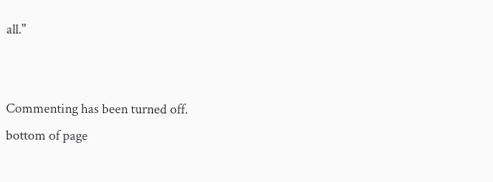all."


Commenting has been turned off.
bottom of page